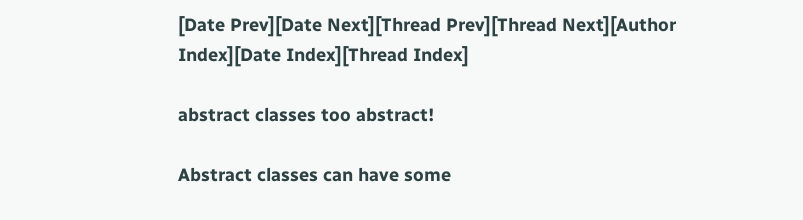[Date Prev][Date Next][Thread Prev][Thread Next][Author Index][Date Index][Thread Index]

abstract classes too abstract!

Abstract classes can have some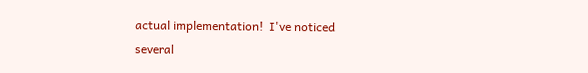actual implementation!  I've noticed
several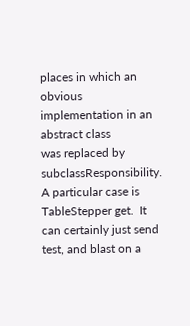places in which an obvious implementation in an abstract class
was replaced by subclassResponsibility.  A particular case is
TableStepper get.  It can certainly just send test, and blast on a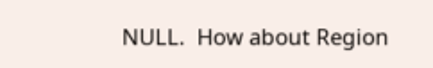NULL.  How about Region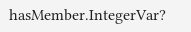hasMember.IntegerVar?